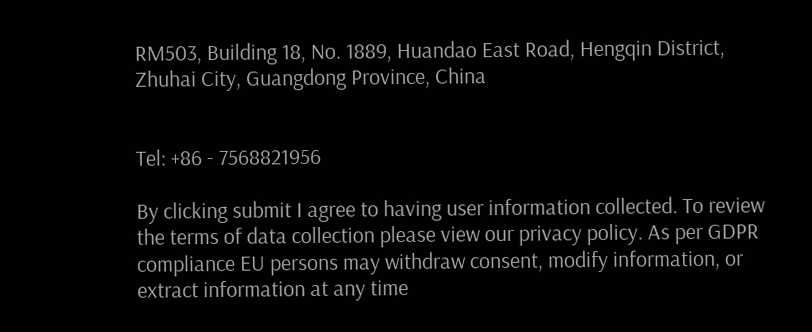RM503, Building 18, No. 1889, Huandao East Road, Hengqin District, Zhuhai City, Guangdong Province, China


Tel: +86 - 7568821956

By clicking submit I agree to having user information collected. To review the terms of data collection please view our privacy policy. As per GDPR compliance EU persons may withdraw consent, modify information, or extract information at any time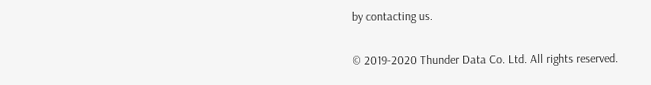by contacting us.

© 2019-2020 Thunder Data Co. Ltd. All rights reserved.